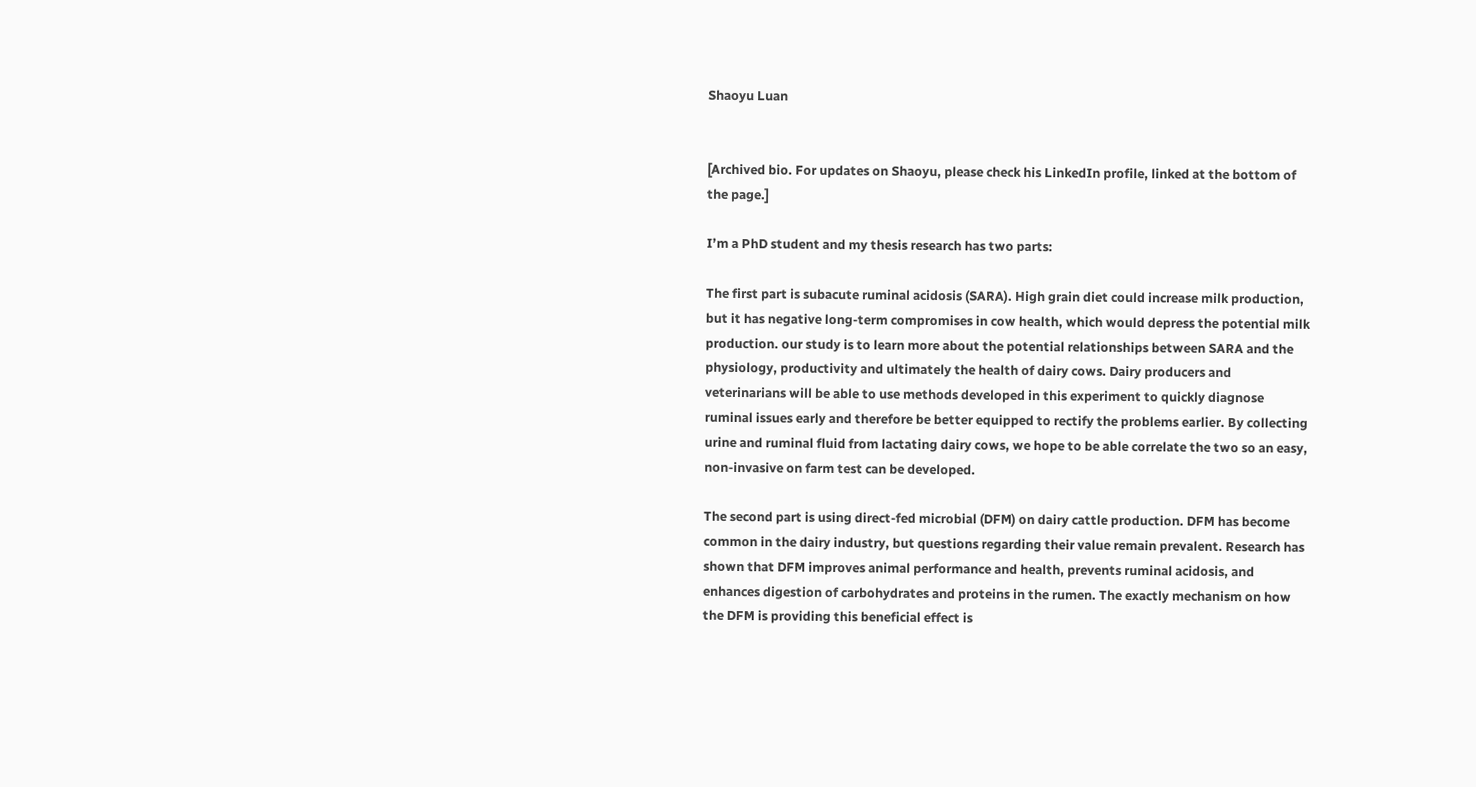Shaoyu Luan


[Archived bio. For updates on Shaoyu, please check his LinkedIn profile, linked at the bottom of the page.]

I’m a PhD student and my thesis research has two parts:

The first part is subacute ruminal acidosis (SARA). High grain diet could increase milk production, but it has negative long-term compromises in cow health, which would depress the potential milk production. our study is to learn more about the potential relationships between SARA and the physiology, productivity and ultimately the health of dairy cows. Dairy producers and veterinarians will be able to use methods developed in this experiment to quickly diagnose ruminal issues early and therefore be better equipped to rectify the problems earlier. By collecting urine and ruminal fluid from lactating dairy cows, we hope to be able correlate the two so an easy, non-invasive on farm test can be developed.

The second part is using direct-fed microbial (DFM) on dairy cattle production. DFM has become common in the dairy industry, but questions regarding their value remain prevalent. Research has shown that DFM improves animal performance and health, prevents ruminal acidosis, and enhances digestion of carbohydrates and proteins in the rumen. The exactly mechanism on how the DFM is providing this beneficial effect is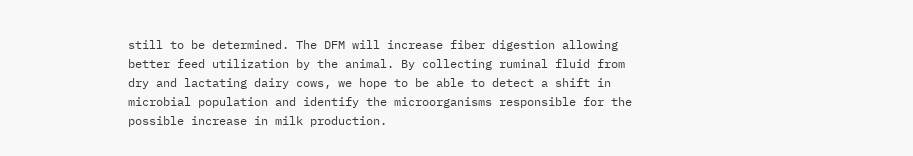still to be determined. The DFM will increase fiber digestion allowing better feed utilization by the animal. By collecting ruminal fluid from dry and lactating dairy cows, we hope to be able to detect a shift in microbial population and identify the microorganisms responsible for the possible increase in milk production.